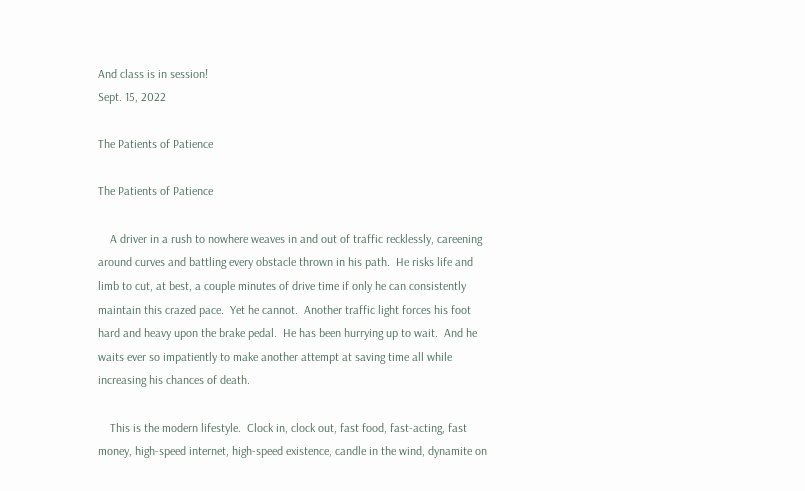And class is in session!
Sept. 15, 2022

The Patients of Patience

The Patients of Patience

    A driver in a rush to nowhere weaves in and out of traffic recklessly, careening around curves and battling every obstacle thrown in his path.  He risks life and limb to cut, at best, a couple minutes of drive time if only he can consistently maintain this crazed pace.  Yet he cannot.  Another traffic light forces his foot hard and heavy upon the brake pedal.  He has been hurrying up to wait.  And he waits ever so impatiently to make another attempt at saving time all while increasing his chances of death.

    This is the modern lifestyle.  Clock in, clock out, fast food, fast-acting, fast money, high-speed internet, high-speed existence, candle in the wind, dynamite on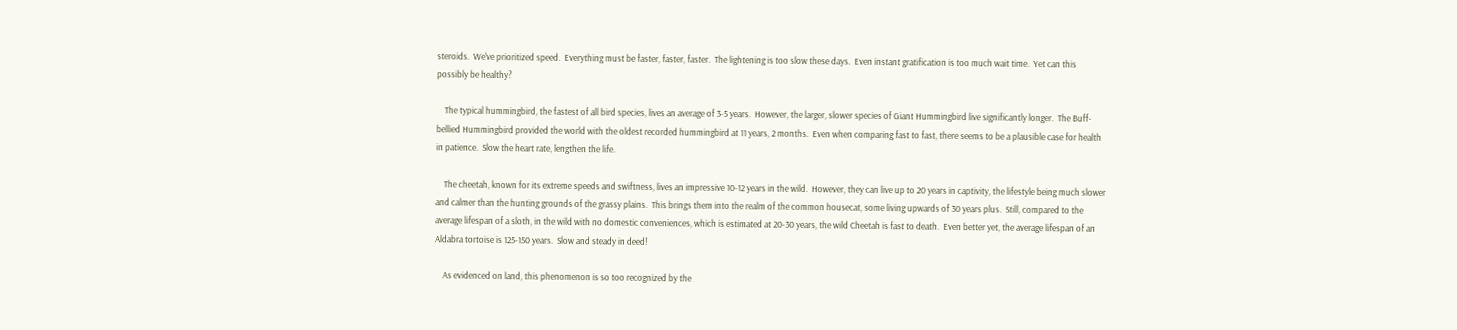steroids.  We've prioritized speed.  Everything must be faster, faster, faster.  The lightening is too slow these days.  Even instant gratification is too much wait time.  Yet can this possibly be healthy?

    The typical hummingbird, the fastest of all bird species, lives an average of 3-5 years.  However, the larger, slower species of Giant Hummingbird live significantly longer.  The Buff-bellied Hummingbird provided the world with the oldest recorded hummingbird at 11 years, 2 months.  Even when comparing fast to fast, there seems to be a plausible case for health in patience.  Slow the heart rate, lengthen the life.

    The cheetah, known for its extreme speeds and swiftness, lives an impressive 10-12 years in the wild.  However, they can live up to 20 years in captivity, the lifestyle being much slower and calmer than the hunting grounds of the grassy plains.  This brings them into the realm of the common housecat, some living upwards of 30 years plus.  Still, compared to the average lifespan of a sloth, in the wild with no domestic conveniences, which is estimated at 20-30 years, the wild Cheetah is fast to death.  Even better yet, the average lifespan of an Aldabra tortoise is 125-150 years.  Slow and steady in deed!

    As evidenced on land, this phenomenon is so too recognized by the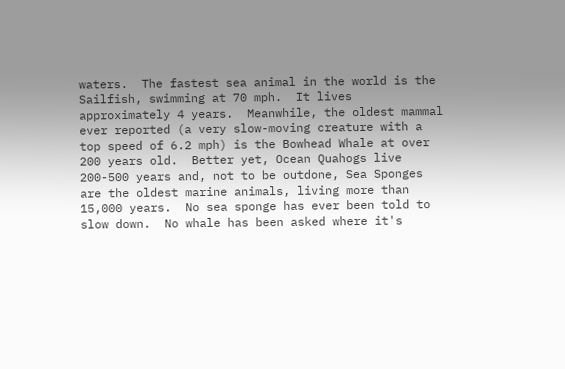waters.  The fastest sea animal in the world is the Sailfish, swimming at 70 mph.  It lives approximately 4 years.  Meanwhile, the oldest mammal ever reported (a very slow-moving creature with a top speed of 6.2 mph) is the Bowhead Whale at over 200 years old.  Better yet, Ocean Quahogs live 200-500 years and, not to be outdone, Sea Sponges are the oldest marine animals, living more than 15,000 years.  No sea sponge has ever been told to slow down.  No whale has been asked where it's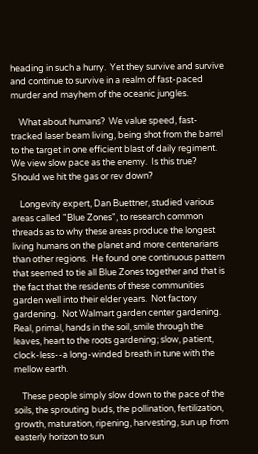heading in such a hurry.  Yet they survive and survive and continue to survive in a realm of fast-paced murder and mayhem of the oceanic jungles.

    What about humans?  We value speed, fast-tracked laser beam living, being shot from the barrel to the target in one efficient blast of daily regiment.  We view slow pace as the enemy.  Is this true?  Should we hit the gas or rev down?

    Longevity expert, Dan Buettner, studied various areas called "Blue Zones", to research common threads as to why these areas produce the longest living humans on the planet and more centenarians than other regions.  He found one continuous pattern that seemed to tie all Blue Zones together and that is the fact that the residents of these communities garden well into their elder years.  Not factory gardening.  Not Walmart garden center gardening.  Real, primal, hands in the soil, smile through the leaves, heart to the roots gardening; slow, patient, clock-less--a long-winded breath in tune with the mellow earth.

    These people simply slow down to the pace of the soils, the sprouting buds, the pollination, fertilization, growth, maturation, ripening, harvesting, sun up from easterly horizon to sun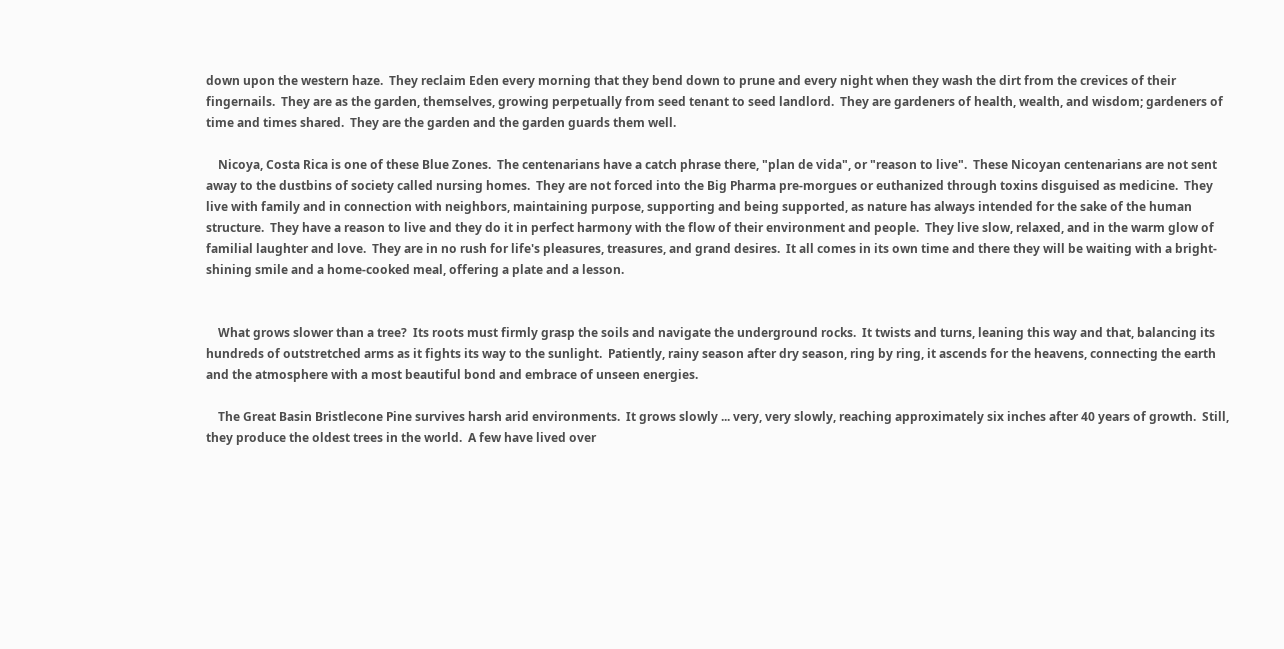down upon the western haze.  They reclaim Eden every morning that they bend down to prune and every night when they wash the dirt from the crevices of their fingernails.  They are as the garden, themselves, growing perpetually from seed tenant to seed landlord.  They are gardeners of health, wealth, and wisdom; gardeners of time and times shared.  They are the garden and the garden guards them well.

    Nicoya, Costa Rica is one of these Blue Zones.  The centenarians have a catch phrase there, "plan de vida", or "reason to live".  These Nicoyan centenarians are not sent away to the dustbins of society called nursing homes.  They are not forced into the Big Pharma pre-morgues or euthanized through toxins disguised as medicine.  They live with family and in connection with neighbors, maintaining purpose, supporting and being supported, as nature has always intended for the sake of the human structure.  They have a reason to live and they do it in perfect harmony with the flow of their environment and people.  They live slow, relaxed, and in the warm glow of familial laughter and love.  They are in no rush for life's pleasures, treasures, and grand desires.  It all comes in its own time and there they will be waiting with a bright-shining smile and a home-cooked meal, offering a plate and a lesson.


    What grows slower than a tree?  Its roots must firmly grasp the soils and navigate the underground rocks.  It twists and turns, leaning this way and that, balancing its hundreds of outstretched arms as it fights its way to the sunlight.  Patiently, rainy season after dry season, ring by ring, it ascends for the heavens, connecting the earth and the atmosphere with a most beautiful bond and embrace of unseen energies.

    The Great Basin Bristlecone Pine survives harsh arid environments.  It grows slowly ... very, very slowly, reaching approximately six inches after 40 years of growth.  Still, they produce the oldest trees in the world.  A few have lived over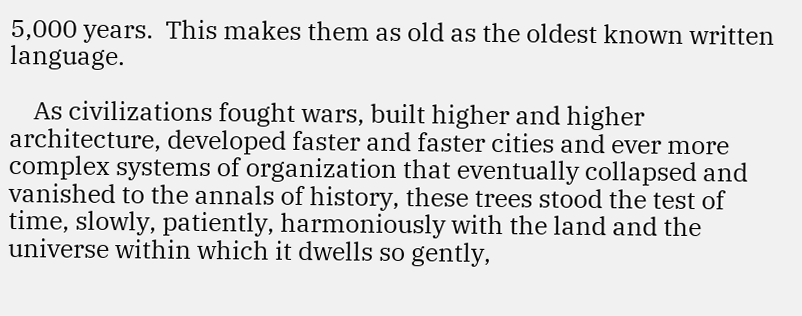5,000 years.  This makes them as old as the oldest known written language.

    As civilizations fought wars, built higher and higher architecture, developed faster and faster cities and ever more complex systems of organization that eventually collapsed and vanished to the annals of history, these trees stood the test of time, slowly, patiently, harmoniously with the land and the universe within which it dwells so gently,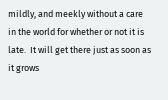mildly, and meekly without a care in the world for whether or not it is late.  It will get there just as soon as it grows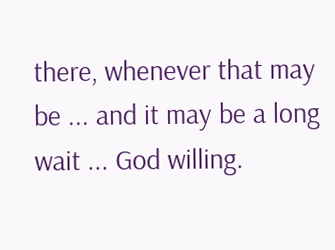there, whenever that may be ... and it may be a long wait ... God willing.